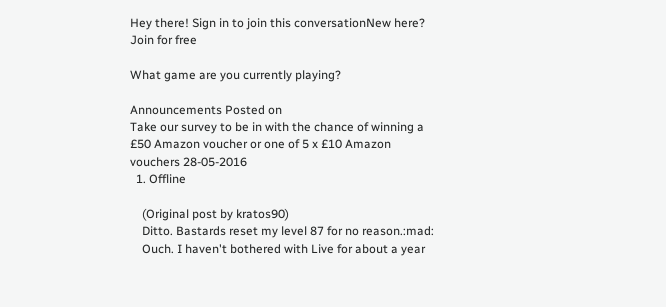Hey there! Sign in to join this conversationNew here? Join for free

What game are you currently playing?

Announcements Posted on
Take our survey to be in with the chance of winning a £50 Amazon voucher or one of 5 x £10 Amazon vouchers 28-05-2016
  1. Offline

    (Original post by kratos90)
    Ditto. Bastards reset my level 87 for no reason.:mad:
    Ouch. I haven't bothered with Live for about a year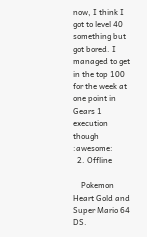now, I think I got to level 40 something but got bored. I managed to get in the top 100 for the week at one point in Gears 1 execution though :awesome:
  2. Offline

    Pokemon Heart Gold and Super Mario 64 DS.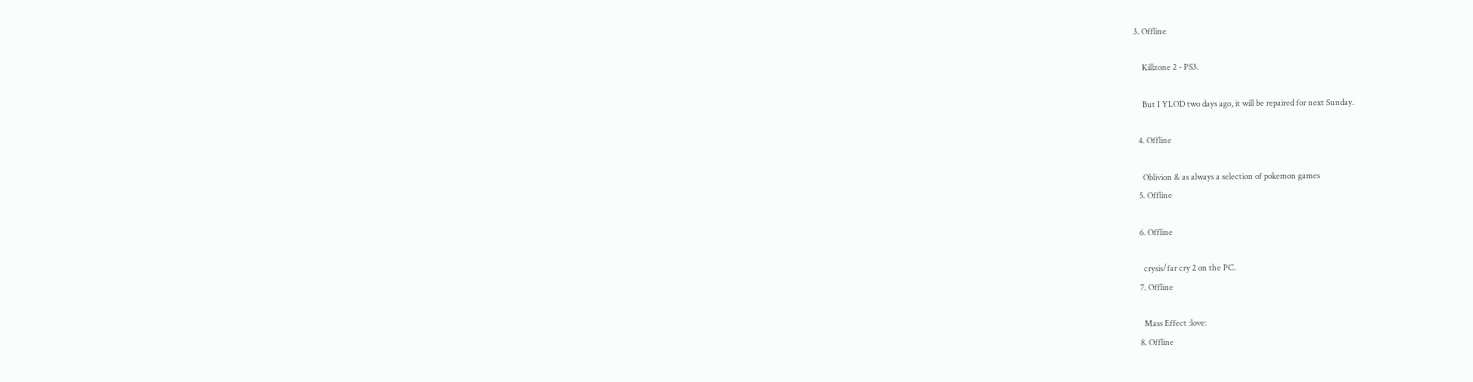3. Offline

    Killzone 2 - PS3.

    But I YLOD two days ago, it will be repaired for next Sunday.

  4. Offline

    Oblivion & as always a selection of pokemon games
  5. Offline

  6. Offline

    crysis/far cry 2 on the PC.
  7. Offline

    Mass Effect :love:
  8. Offline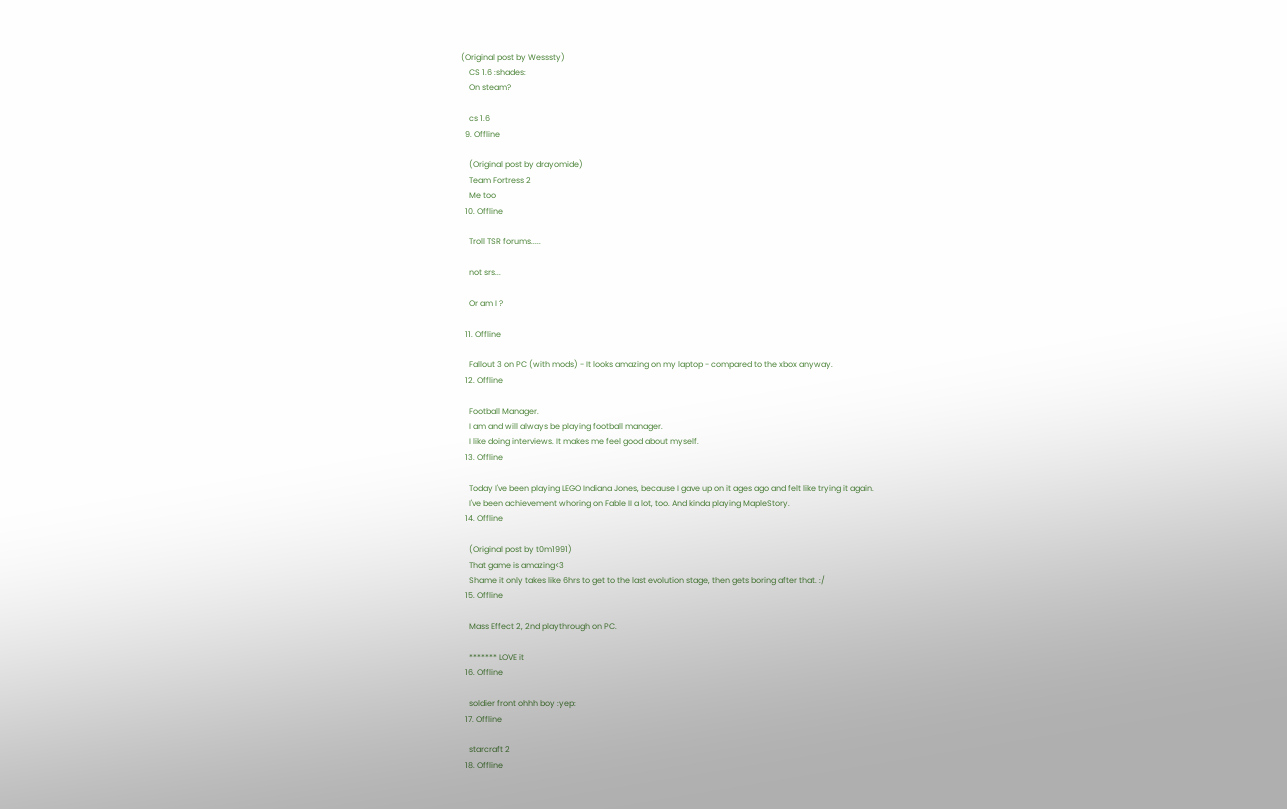(Original post by Wesssty)
    CS 1.6 :shades:
    On steam?

    cs 1.6
  9. Offline

    (Original post by drayomide)
    Team Fortress 2
    Me too
  10. Offline

    Troll TSR forums.....

    not srs...

    Or am I ?

  11. Offline

    Fallout 3 on PC (with mods) - It looks amazing on my laptop - compared to the xbox anyway.
  12. Offline

    Football Manager.
    I am and will always be playing football manager.
    I like doing interviews. It makes me feel good about myself.
  13. Offline

    Today I've been playing LEGO Indiana Jones, because I gave up on it ages ago and felt like trying it again.
    I've been achievement whoring on Fable II a lot, too. And kinda playing MapleStory.
  14. Offline

    (Original post by t0m1991)
    That game is amazing<3
    Shame it only takes like 6hrs to get to the last evolution stage, then gets boring after that. :/
  15. Offline

    Mass Effect 2, 2nd playthrough on PC.

    ******* LOVE it
  16. Offline

    soldier front ohhh boy :yep:
  17. Offline

    starcraft 2
  18. Offline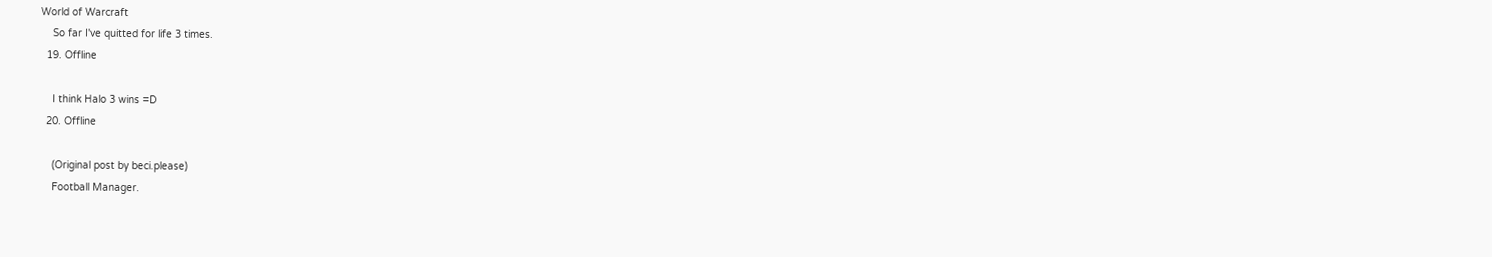World of Warcraft
    So far I've quitted for life 3 times.
  19. Offline

    I think Halo 3 wins =D
  20. Offline

    (Original post by beci.please)
    Football Manager.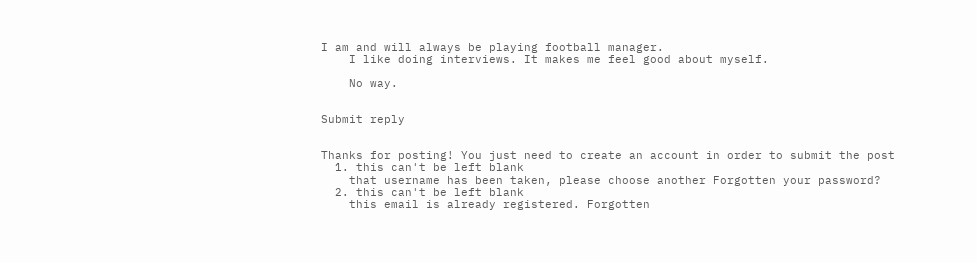I am and will always be playing football manager.
    I like doing interviews. It makes me feel good about myself.

    No way.


Submit reply


Thanks for posting! You just need to create an account in order to submit the post
  1. this can't be left blank
    that username has been taken, please choose another Forgotten your password?
  2. this can't be left blank
    this email is already registered. Forgotten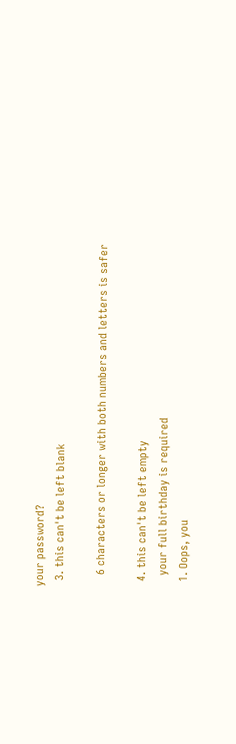your password?
  3. this can't be left blank

    6 characters or longer with both numbers and letters is safer

  4. this can't be left empty
    your full birthday is required
  1. Oops, you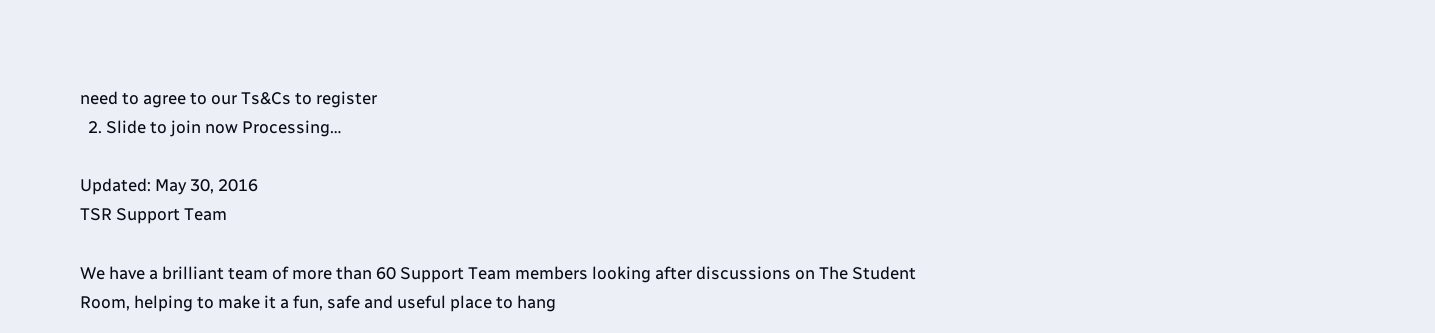need to agree to our Ts&Cs to register
  2. Slide to join now Processing…

Updated: May 30, 2016
TSR Support Team

We have a brilliant team of more than 60 Support Team members looking after discussions on The Student Room, helping to make it a fun, safe and useful place to hang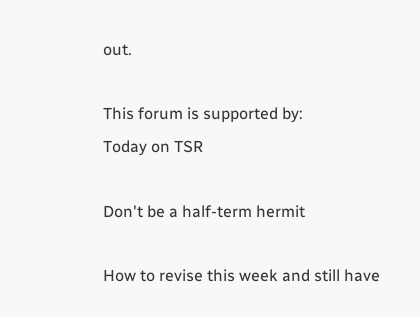out.

This forum is supported by:
Today on TSR

Don't be a half-term hermit

How to revise this week and still have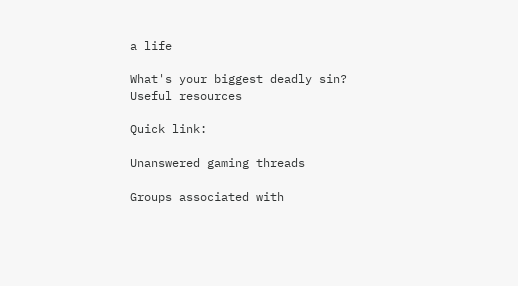a life

What's your biggest deadly sin?
Useful resources

Quick link:

Unanswered gaming threads

Groups associated with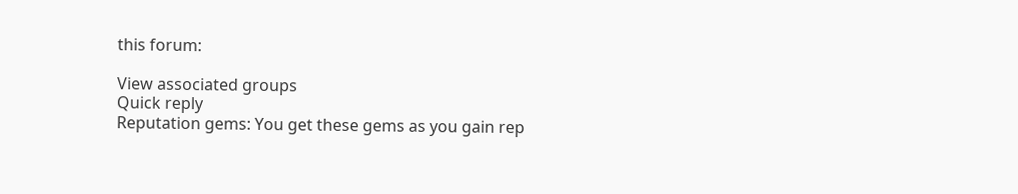this forum:

View associated groups
Quick reply
Reputation gems: You get these gems as you gain rep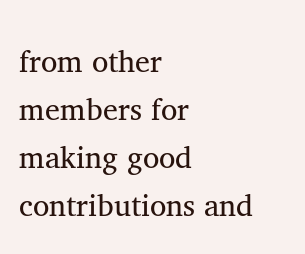from other members for making good contributions and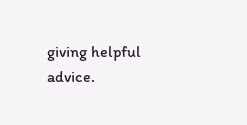giving helpful advice.